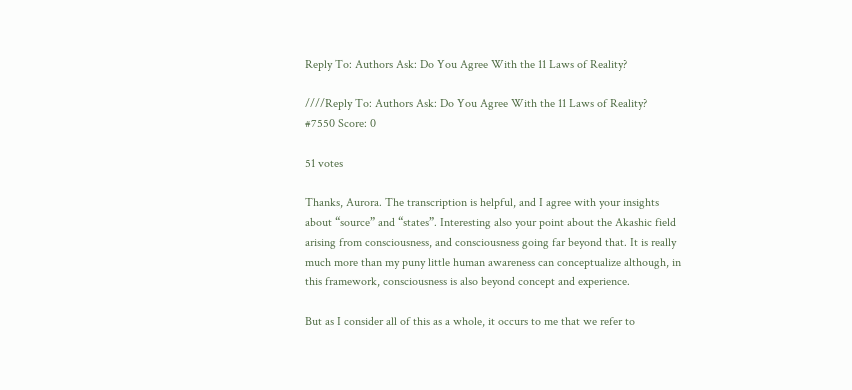Reply To: Authors Ask: Do You Agree With the 11 Laws of Reality?

////Reply To: Authors Ask: Do You Agree With the 11 Laws of Reality?
#7550 Score: 0

51 votes

Thanks, Aurora. The transcription is helpful, and I agree with your insights about “source” and “states”. Interesting also your point about the Akashic field arising from consciousness, and consciousness going far beyond that. It is really much more than my puny little human awareness can conceptualize although, in this framework, consciousness is also beyond concept and experience.

But as I consider all of this as a whole, it occurs to me that we refer to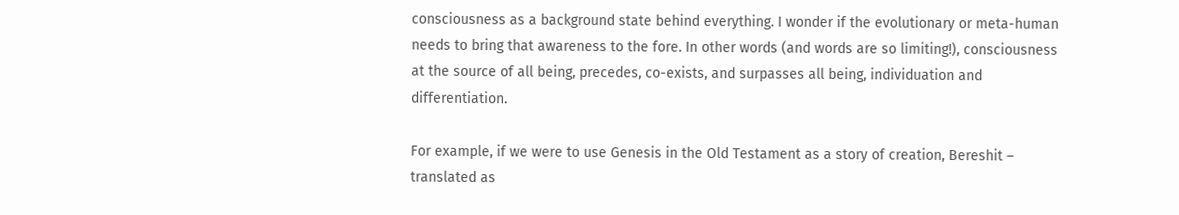consciousness as a background state behind everything. I wonder if the evolutionary or meta-human needs to bring that awareness to the fore. In other words (and words are so limiting!), consciousness at the source of all being, precedes, co-exists, and surpasses all being, individuation and differentiation.

For example, if we were to use Genesis in the Old Testament as a story of creation, Bereshit – translated as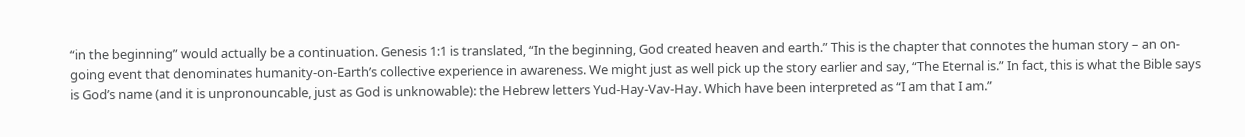“in the beginning” would actually be a continuation. Genesis 1:1 is translated, “In the beginning, God created heaven and earth.” This is the chapter that connotes the human story – an on-going event that denominates humanity-on-Earth’s collective experience in awareness. We might just as well pick up the story earlier and say, “The Eternal is.” In fact, this is what the Bible says is God’s name (and it is unpronouncable, just as God is unknowable): the Hebrew letters Yud-Hay-Vav-Hay. Which have been interpreted as “I am that I am.”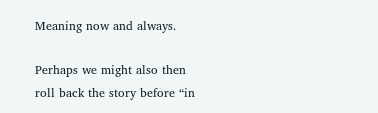Meaning now and always.

Perhaps we might also then roll back the story before “in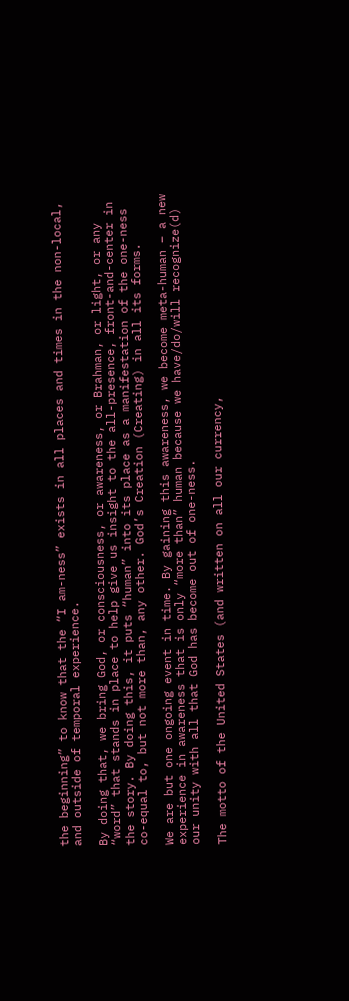the beginning” to know that the “I am-ness” exists in all places and times in the non-local, and outside of temporal experience.

By doing that, we bring God, or consciousness, or awareness, or Brahman, or light, or any “word” that stands in place to help give us insight to the all-presence, front-and-center in the story. By doing this, it puts “human” into its place as a manifestation of the one-ness co-equal to, but not more than, any other. God’s Creation (Creating) in all its forms.

We are but one ongoing event in time. By gaining this awareness, we become meta-human – a new experience in awareness that is only “more than” human because we have/do/will recognize(d) our unity with all that God has become out of one-ness.

The motto of the United States (and written on all our currency,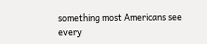something most Americans see every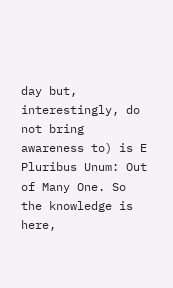day but, interestingly, do not bring awareness to) is E Pluribus Unum: Out of Many One. So the knowledge is here,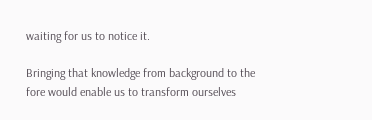waiting for us to notice it.

Bringing that knowledge from background to the fore would enable us to transform ourselves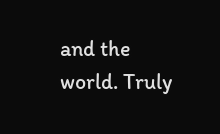and the world. Truly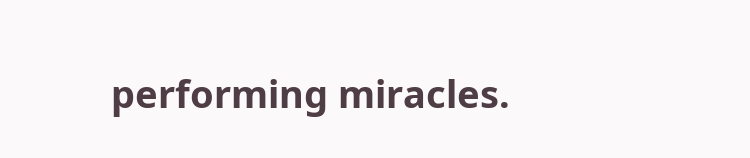performing miracles.